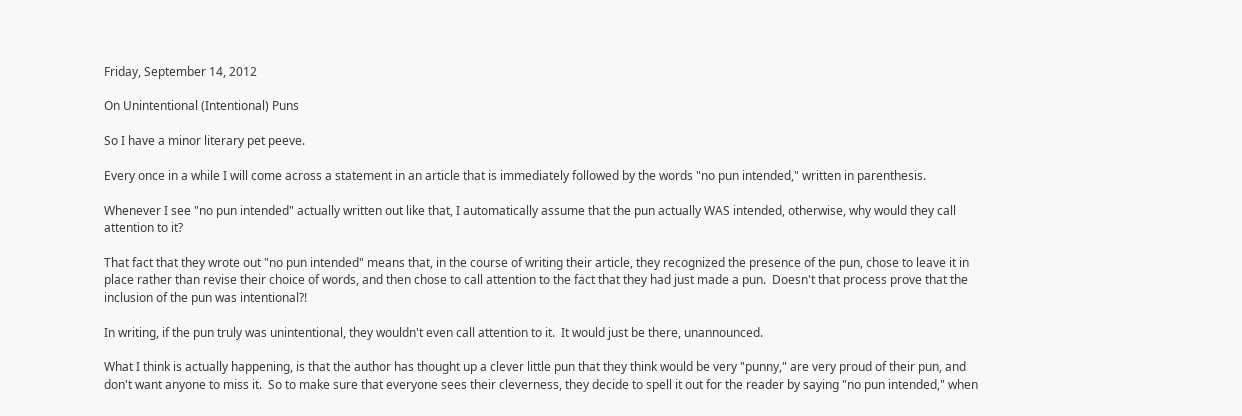Friday, September 14, 2012

On Unintentional (Intentional) Puns

So I have a minor literary pet peeve.

Every once in a while I will come across a statement in an article that is immediately followed by the words "no pun intended," written in parenthesis.

Whenever I see "no pun intended" actually written out like that, I automatically assume that the pun actually WAS intended, otherwise, why would they call attention to it?

That fact that they wrote out "no pun intended" means that, in the course of writing their article, they recognized the presence of the pun, chose to leave it in place rather than revise their choice of words, and then chose to call attention to the fact that they had just made a pun.  Doesn't that process prove that the inclusion of the pun was intentional?!

In writing, if the pun truly was unintentional, they wouldn't even call attention to it.  It would just be there, unannounced.

What I think is actually happening, is that the author has thought up a clever little pun that they think would be very "punny," are very proud of their pun, and don't want anyone to miss it.  So to make sure that everyone sees their cleverness, they decide to spell it out for the reader by saying "no pun intended," when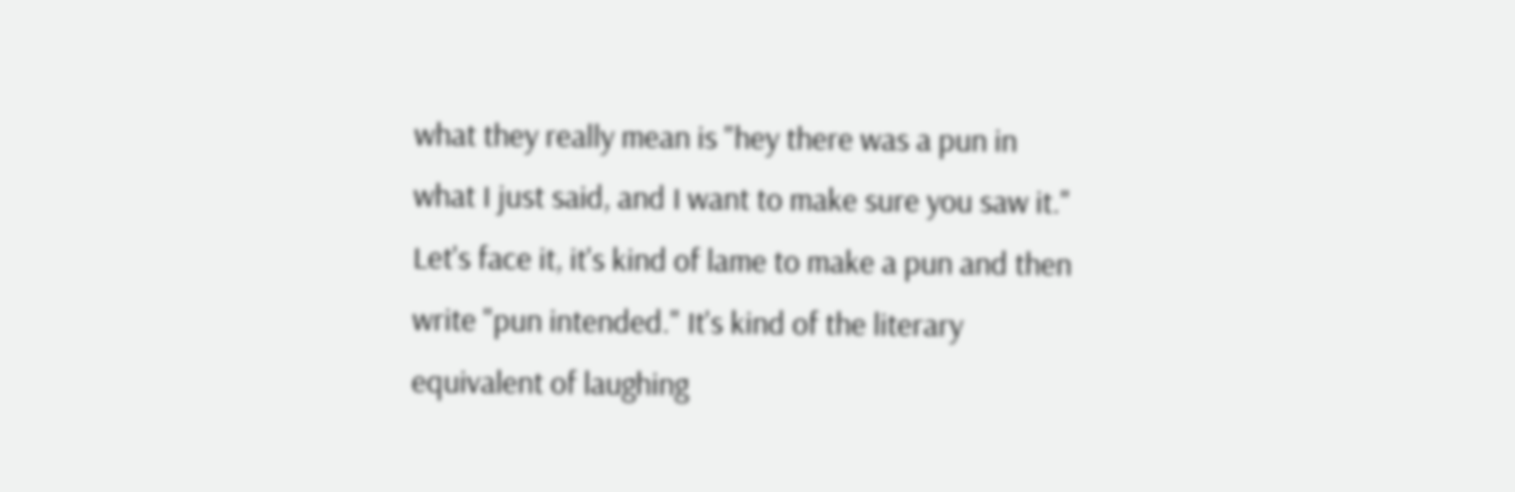what they really mean is "hey there was a pun in what I just said, and I want to make sure you saw it."
Let's face it, it's kind of lame to make a pun and then write "pun intended." It's kind of the literary equivalent of laughing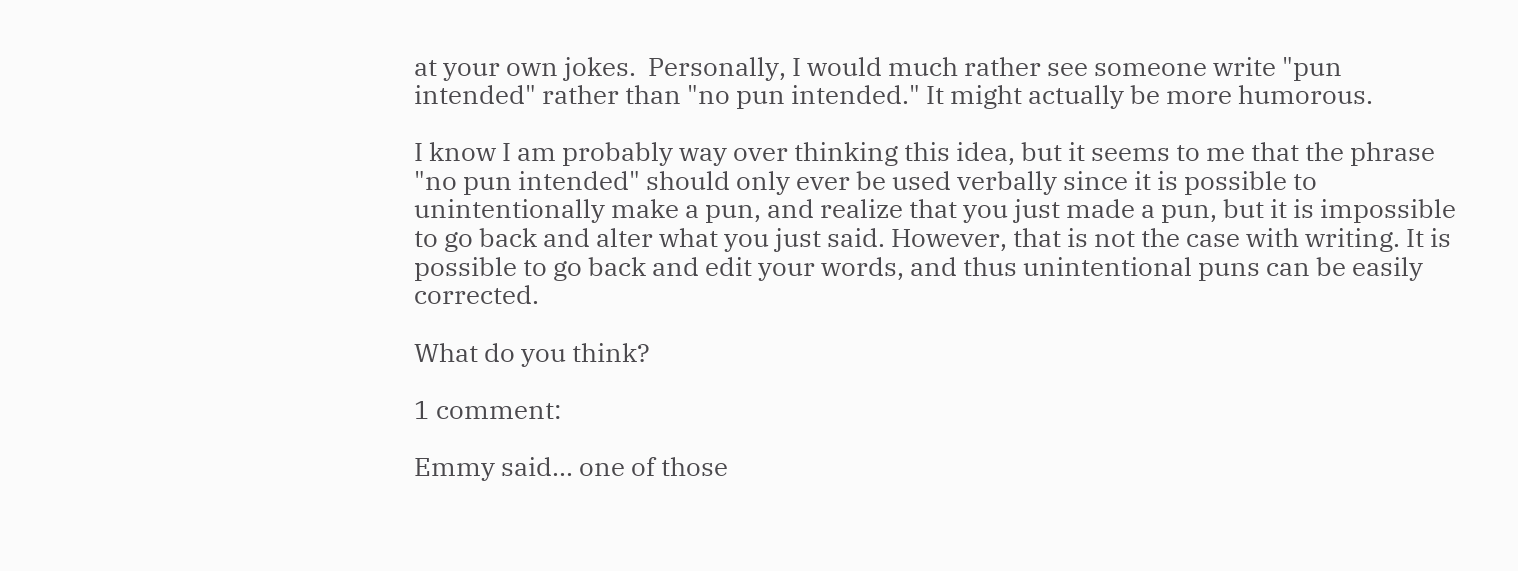at your own jokes.  Personally, I would much rather see someone write "pun intended" rather than "no pun intended." It might actually be more humorous.

I know I am probably way over thinking this idea, but it seems to me that the phrase "no pun intended" should only ever be used verbally since it is possible to unintentionally make a pun, and realize that you just made a pun, but it is impossible to go back and alter what you just said. However, that is not the case with writing. It is possible to go back and edit your words, and thus unintentional puns can be easily corrected.

What do you think?

1 comment:

Emmy said... one of those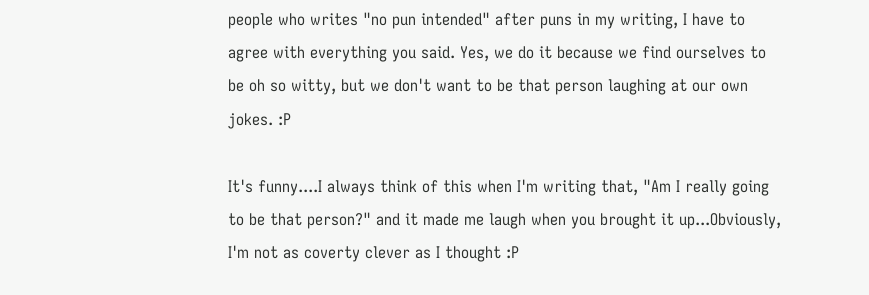people who writes "no pun intended" after puns in my writing, I have to agree with everything you said. Yes, we do it because we find ourselves to be oh so witty, but we don't want to be that person laughing at our own jokes. :P

It's funny....I always think of this when I'm writing that, "Am I really going to be that person?" and it made me laugh when you brought it up...Obviously, I'm not as coverty clever as I thought :P